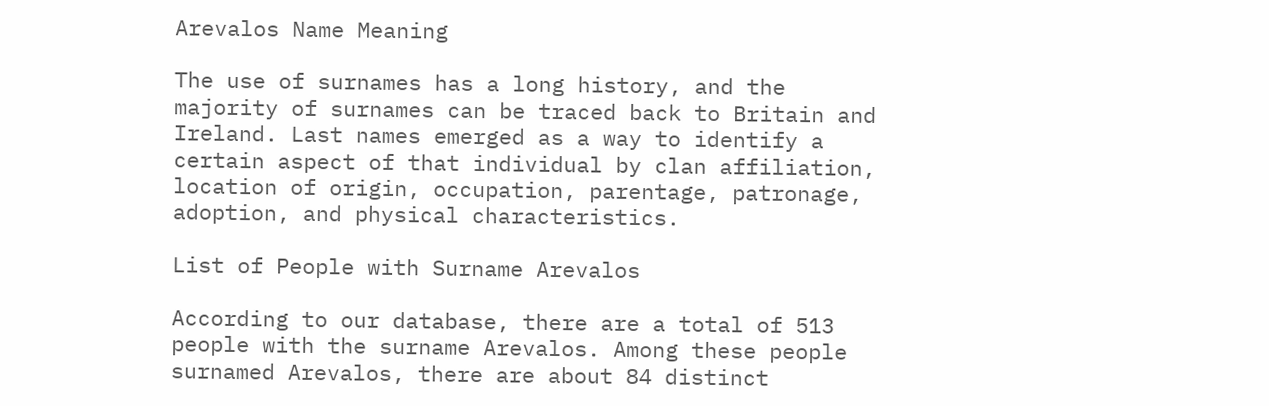Arevalos Name Meaning

The use of surnames has a long history, and the majority of surnames can be traced back to Britain and Ireland. Last names emerged as a way to identify a certain aspect of that individual by clan affiliation, location of origin, occupation, parentage, patronage, adoption, and physical characteristics.

List of People with Surname Arevalos

According to our database, there are a total of 513 people with the surname Arevalos. Among these people surnamed Arevalos, there are about 84 distinct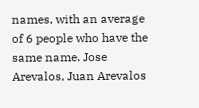names, with an average of 6 people who have the same name. Jose Arevalos, Juan Arevalos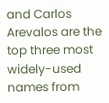and Carlos Arevalos are the top three most widely-used names from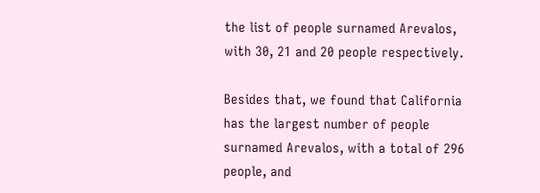the list of people surnamed Arevalos, with 30, 21 and 20 people respectively.

Besides that, we found that California has the largest number of people surnamed Arevalos, with a total of 296 people, and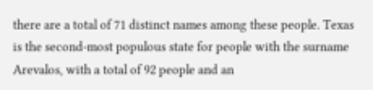there are a total of 71 distinct names among these people. Texas is the second-most populous state for people with the surname Arevalos, with a total of 92 people and an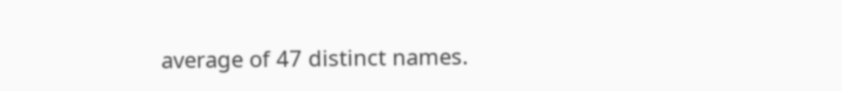average of 47 distinct names.